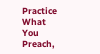Practice What You Preach,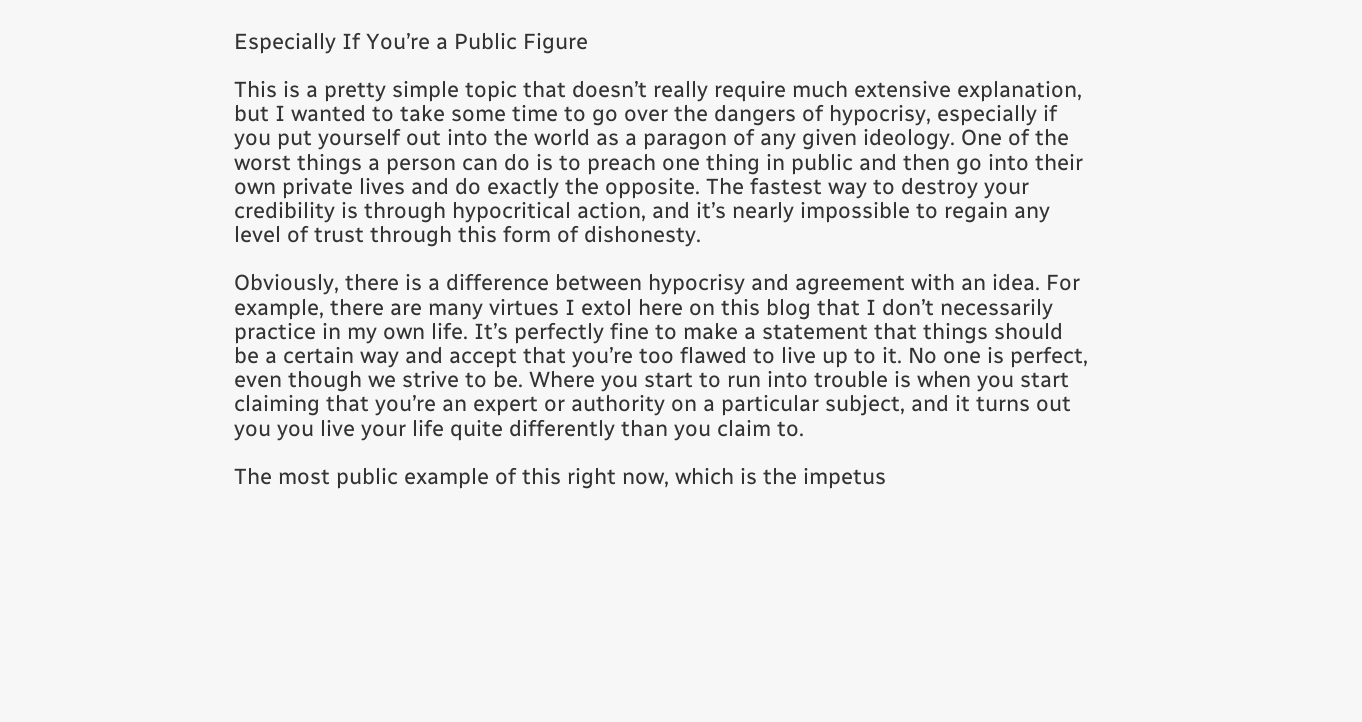Especially If You’re a Public Figure

This is a pretty simple topic that doesn’t really require much extensive explanation, but I wanted to take some time to go over the dangers of hypocrisy, especially if you put yourself out into the world as a paragon of any given ideology. One of the worst things a person can do is to preach one thing in public and then go into their own private lives and do exactly the opposite. The fastest way to destroy your credibility is through hypocritical action, and it’s nearly impossible to regain any level of trust through this form of dishonesty.

Obviously, there is a difference between hypocrisy and agreement with an idea. For example, there are many virtues I extol here on this blog that I don’t necessarily practice in my own life. It’s perfectly fine to make a statement that things should be a certain way and accept that you’re too flawed to live up to it. No one is perfect, even though we strive to be. Where you start to run into trouble is when you start claiming that you’re an expert or authority on a particular subject, and it turns out you you live your life quite differently than you claim to.

The most public example of this right now, which is the impetus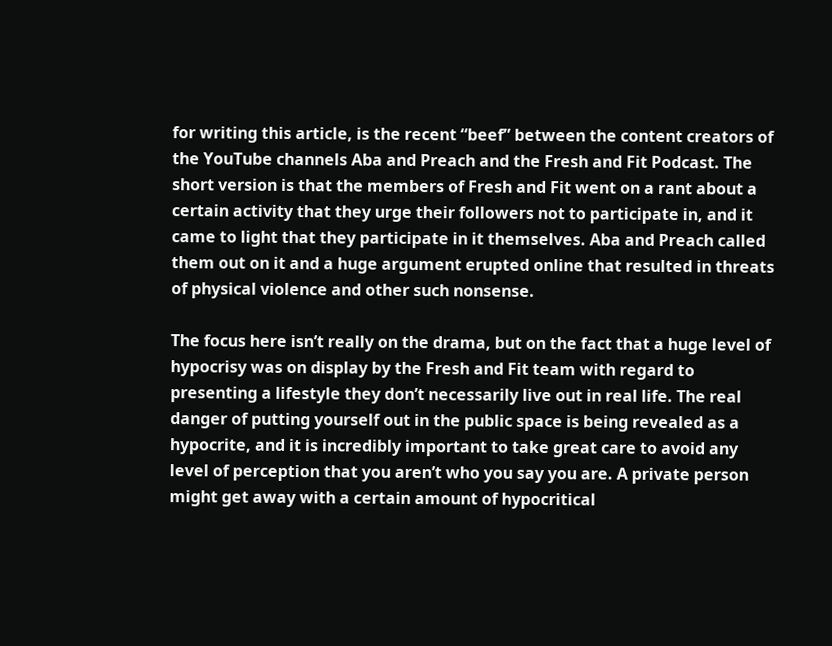for writing this article, is the recent “beef” between the content creators of the YouTube channels Aba and Preach and the Fresh and Fit Podcast. The short version is that the members of Fresh and Fit went on a rant about a certain activity that they urge their followers not to participate in, and it came to light that they participate in it themselves. Aba and Preach called them out on it and a huge argument erupted online that resulted in threats of physical violence and other such nonsense.

The focus here isn’t really on the drama, but on the fact that a huge level of hypocrisy was on display by the Fresh and Fit team with regard to presenting a lifestyle they don’t necessarily live out in real life. The real danger of putting yourself out in the public space is being revealed as a hypocrite, and it is incredibly important to take great care to avoid any level of perception that you aren’t who you say you are. A private person might get away with a certain amount of hypocritical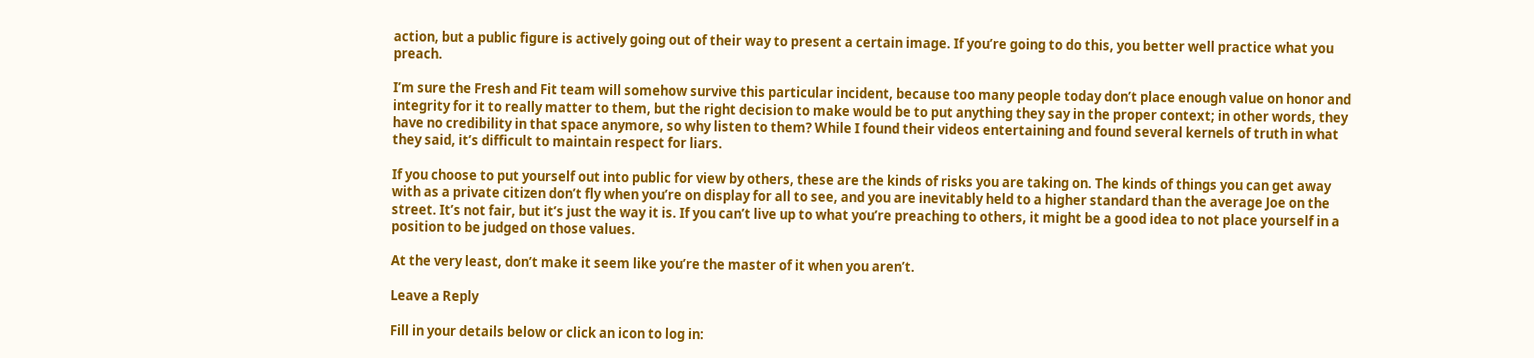action, but a public figure is actively going out of their way to present a certain image. If you’re going to do this, you better well practice what you preach.

I’m sure the Fresh and Fit team will somehow survive this particular incident, because too many people today don’t place enough value on honor and integrity for it to really matter to them, but the right decision to make would be to put anything they say in the proper context; in other words, they have no credibility in that space anymore, so why listen to them? While I found their videos entertaining and found several kernels of truth in what they said, it’s difficult to maintain respect for liars.

If you choose to put yourself out into public for view by others, these are the kinds of risks you are taking on. The kinds of things you can get away with as a private citizen don’t fly when you’re on display for all to see, and you are inevitably held to a higher standard than the average Joe on the street. It’s not fair, but it’s just the way it is. If you can’t live up to what you’re preaching to others, it might be a good idea to not place yourself in a position to be judged on those values.

At the very least, don’t make it seem like you’re the master of it when you aren’t.

Leave a Reply

Fill in your details below or click an icon to log in: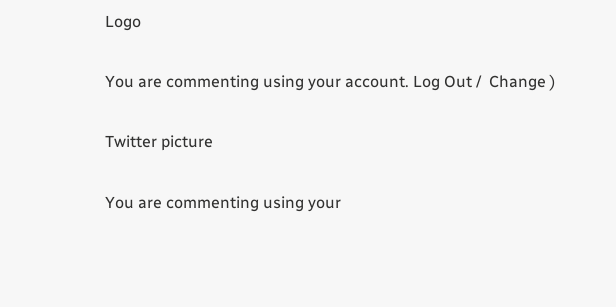Logo

You are commenting using your account. Log Out /  Change )

Twitter picture

You are commenting using your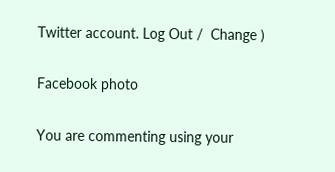Twitter account. Log Out /  Change )

Facebook photo

You are commenting using your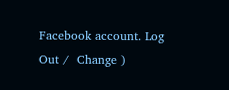Facebook account. Log Out /  Change )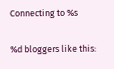Connecting to %s

%d bloggers like this: